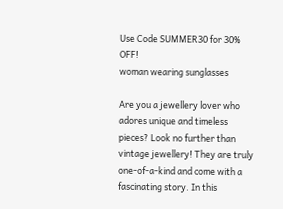Use Code SUMMER30 for 30% OFF!
woman wearing sunglasses

Are you a jewellery lover who adores unique and timeless pieces? Look no further than vintage jewellery! They are truly one-of-a-kind and come with a fascinating story. In this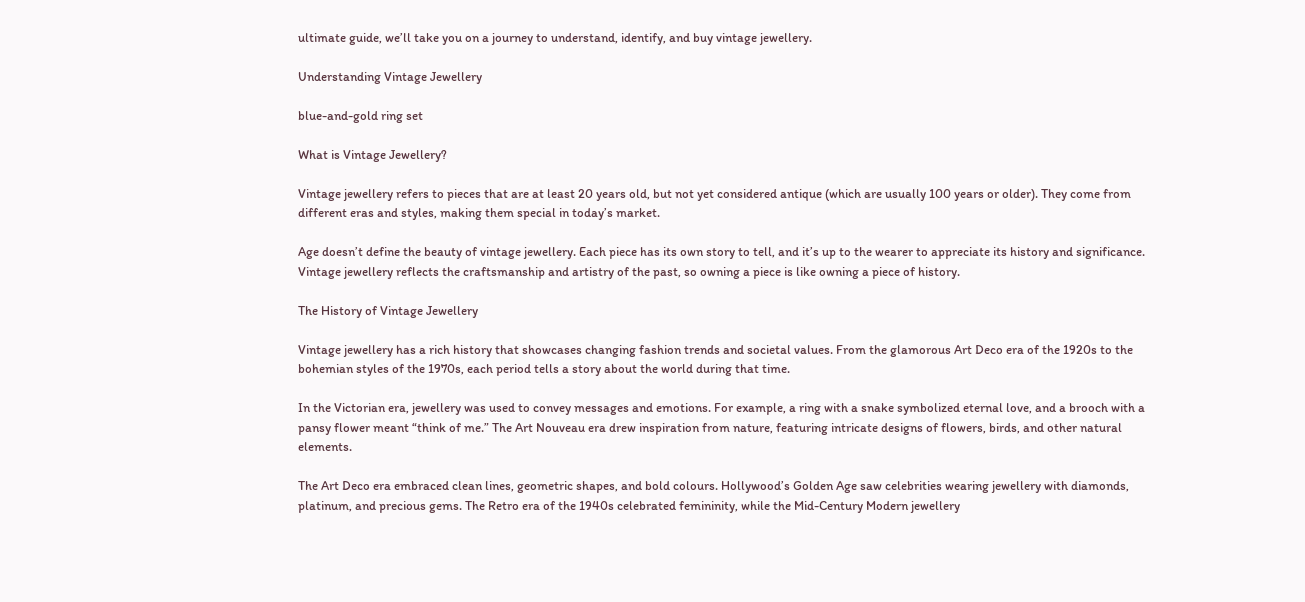ultimate guide, we’ll take you on a journey to understand, identify, and buy vintage jewellery.

Understanding Vintage Jewellery

blue-and-gold ring set

What is Vintage Jewellery?

Vintage jewellery refers to pieces that are at least 20 years old, but not yet considered antique (which are usually 100 years or older). They come from different eras and styles, making them special in today’s market.

Age doesn’t define the beauty of vintage jewellery. Each piece has its own story to tell, and it’s up to the wearer to appreciate its history and significance. Vintage jewellery reflects the craftsmanship and artistry of the past, so owning a piece is like owning a piece of history.

The History of Vintage Jewellery

Vintage jewellery has a rich history that showcases changing fashion trends and societal values. From the glamorous Art Deco era of the 1920s to the bohemian styles of the 1970s, each period tells a story about the world during that time.

In the Victorian era, jewellery was used to convey messages and emotions. For example, a ring with a snake symbolized eternal love, and a brooch with a pansy flower meant “think of me.” The Art Nouveau era drew inspiration from nature, featuring intricate designs of flowers, birds, and other natural elements.

The Art Deco era embraced clean lines, geometric shapes, and bold colours. Hollywood’s Golden Age saw celebrities wearing jewellery with diamonds, platinum, and precious gems. The Retro era of the 1940s celebrated femininity, while the Mid-Century Modern jewellery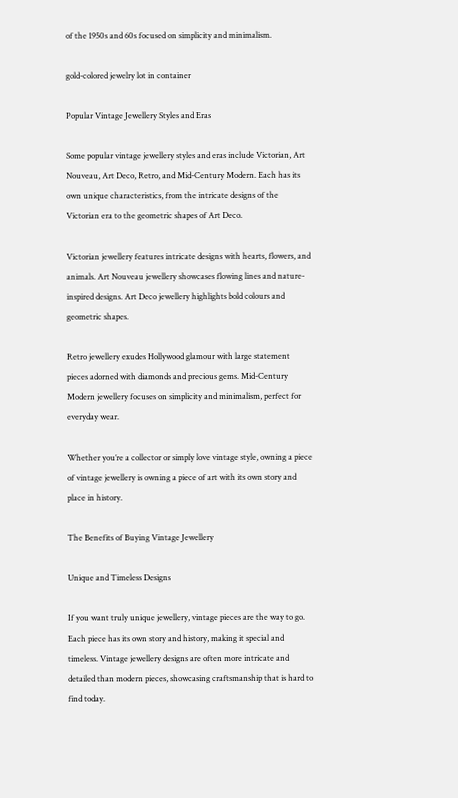of the 1950s and 60s focused on simplicity and minimalism.

gold-colored jewelry lot in container

Popular Vintage Jewellery Styles and Eras

Some popular vintage jewellery styles and eras include Victorian, Art Nouveau, Art Deco, Retro, and Mid-Century Modern. Each has its own unique characteristics, from the intricate designs of the Victorian era to the geometric shapes of Art Deco.

Victorian jewellery features intricate designs with hearts, flowers, and animals. Art Nouveau jewellery showcases flowing lines and nature-inspired designs. Art Deco jewellery highlights bold colours and geometric shapes.

Retro jewellery exudes Hollywood glamour with large statement pieces adorned with diamonds and precious gems. Mid-Century Modern jewellery focuses on simplicity and minimalism, perfect for everyday wear.

Whether you’re a collector or simply love vintage style, owning a piece of vintage jewellery is owning a piece of art with its own story and place in history.

The Benefits of Buying Vintage Jewellery

Unique and Timeless Designs

If you want truly unique jewellery, vintage pieces are the way to go. Each piece has its own story and history, making it special and timeless. Vintage jewellery designs are often more intricate and detailed than modern pieces, showcasing craftsmanship that is hard to find today.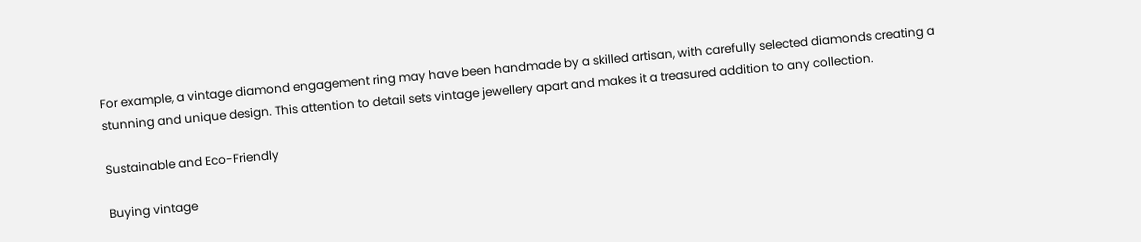For example, a vintage diamond engagement ring may have been handmade by a skilled artisan, with carefully selected diamonds creating a stunning and unique design. This attention to detail sets vintage jewellery apart and makes it a treasured addition to any collection.

Sustainable and Eco-Friendly

Buying vintage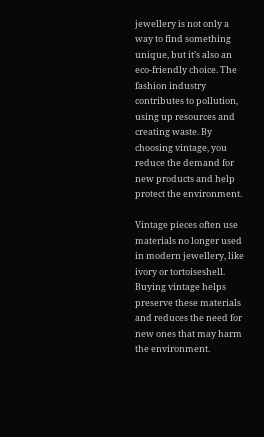jewellery is not only a way to find something unique, but it’s also an eco-friendly choice. The fashion industry contributes to pollution, using up resources and creating waste. By choosing vintage, you reduce the demand for new products and help protect the environment.

Vintage pieces often use materials no longer used in modern jewellery, like ivory or tortoiseshell. Buying vintage helps preserve these materials and reduces the need for new ones that may harm the environment.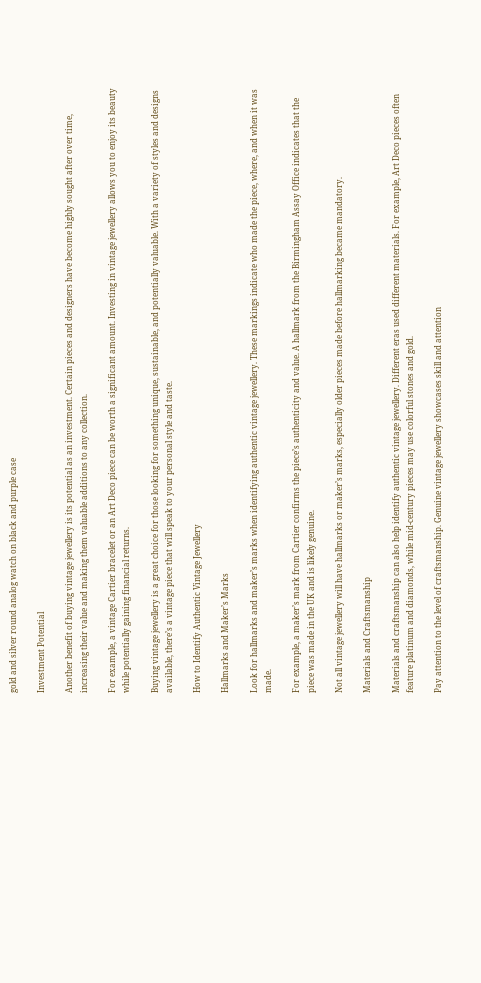gold and silver round analog watch on black and purple case

Investment Potential

Another benefit of buying vintage jewellery is its potential as an investment. Certain pieces and designers have become highly sought after over time, increasing their value and making them valuable additions to any collection.

For example, a vintage Cartier bracelet or an Art Deco piece can be worth a significant amount. Investing in vintage jewellery allows you to enjoy its beauty while potentially gaining financial returns.

Buying vintage jewellery is a great choice for those looking for something unique, sustainable, and potentially valuable. With a variety of styles and designs available, there’s a vintage piece that will speak to your personal style and taste.

How to Identify Authentic Vintage Jewellery

Hallmarks and Maker’s Marks

Look for hallmarks and maker’s marks when identifying authentic vintage jewellery. These markings indicate who made the piece, where, and when it was made.

For example, a maker’s mark from Cartier confirms the piece’s authenticity and value. A hallmark from the Birmingham Assay Office indicates that the piece was made in the UK and is likely genuine.

Not all vintage jewellery will have hallmarks or maker’s marks, especially older pieces made before hallmarking became mandatory.

Materials and Craftsmanship

Materials and craftsmanship can also help identify authentic vintage jewellery. Different eras used different materials. For example, Art Deco pieces often feature platinum and diamonds, while mid-century pieces may use colorful stones and gold.

Pay attention to the level of craftsmanship. Genuine vintage jewellery showcases skill and attention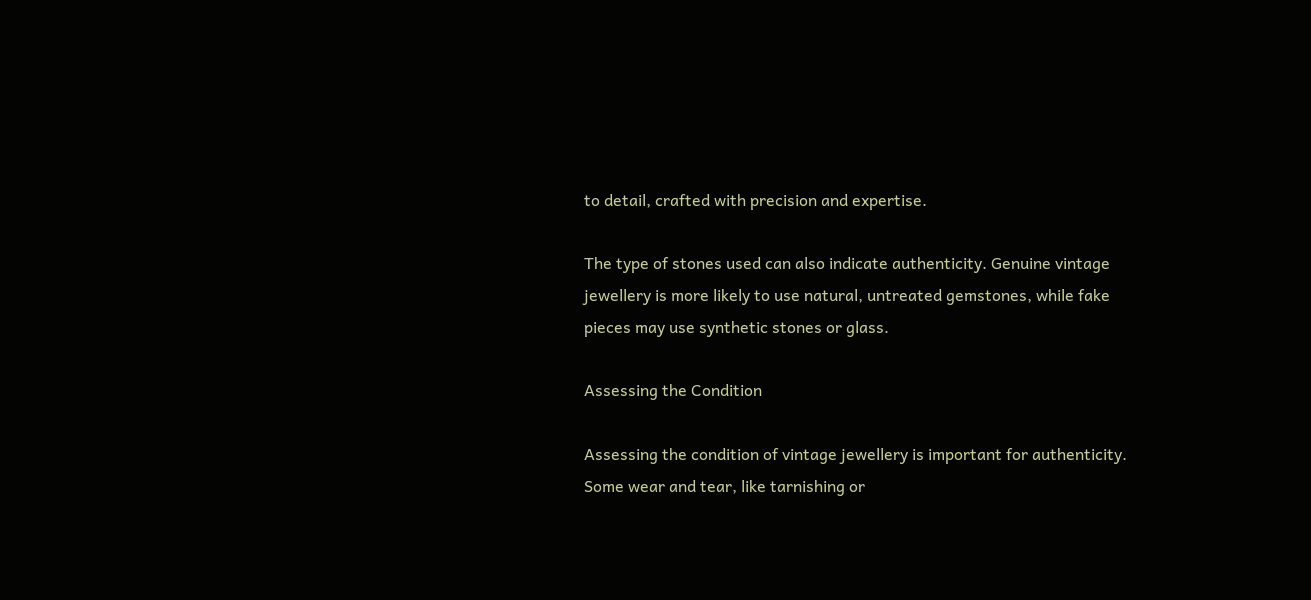to detail, crafted with precision and expertise.

The type of stones used can also indicate authenticity. Genuine vintage jewellery is more likely to use natural, untreated gemstones, while fake pieces may use synthetic stones or glass.

Assessing the Condition

Assessing the condition of vintage jewellery is important for authenticity. Some wear and tear, like tarnishing or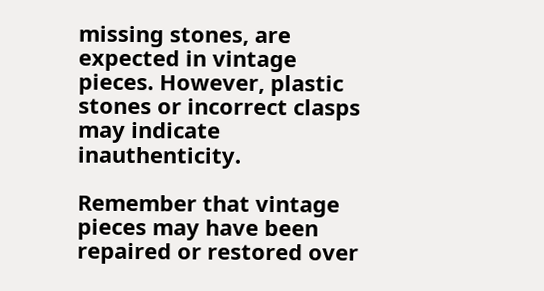missing stones, are expected in vintage pieces. However, plastic stones or incorrect clasps may indicate inauthenticity.

Remember that vintage pieces may have been repaired or restored over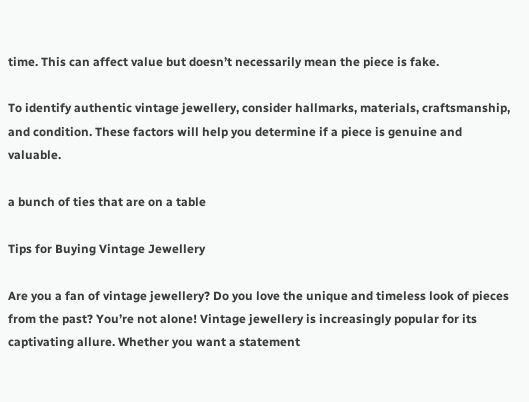time. This can affect value but doesn’t necessarily mean the piece is fake.

To identify authentic vintage jewellery, consider hallmarks, materials, craftsmanship, and condition. These factors will help you determine if a piece is genuine and valuable.

a bunch of ties that are on a table

Tips for Buying Vintage Jewellery

Are you a fan of vintage jewellery? Do you love the unique and timeless look of pieces from the past? You’re not alone! Vintage jewellery is increasingly popular for its captivating allure. Whether you want a statement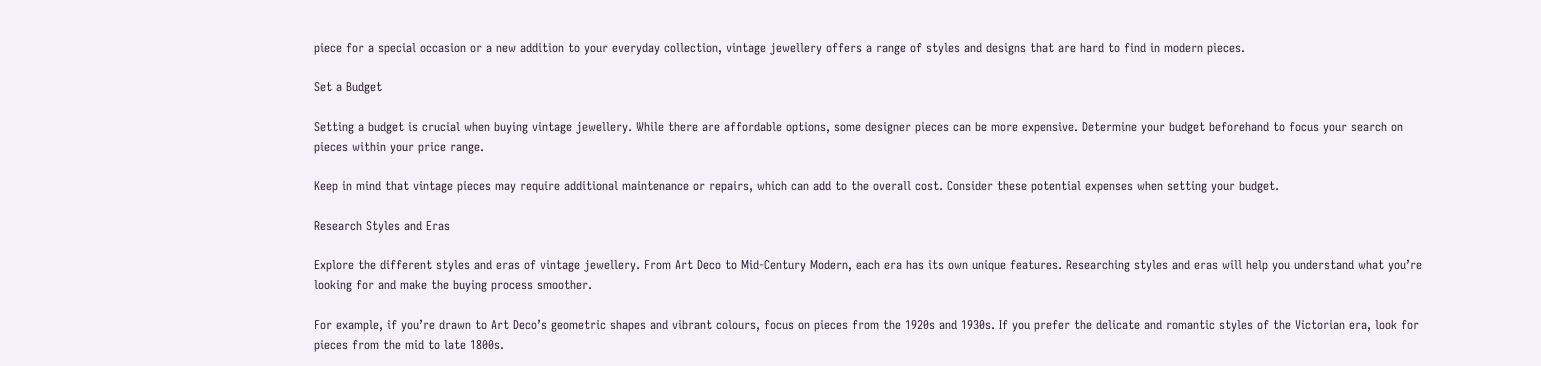piece for a special occasion or a new addition to your everyday collection, vintage jewellery offers a range of styles and designs that are hard to find in modern pieces.

Set a Budget

Setting a budget is crucial when buying vintage jewellery. While there are affordable options, some designer pieces can be more expensive. Determine your budget beforehand to focus your search on pieces within your price range.

Keep in mind that vintage pieces may require additional maintenance or repairs, which can add to the overall cost. Consider these potential expenses when setting your budget.

Research Styles and Eras

Explore the different styles and eras of vintage jewellery. From Art Deco to Mid-Century Modern, each era has its own unique features. Researching styles and eras will help you understand what you’re looking for and make the buying process smoother.

For example, if you’re drawn to Art Deco’s geometric shapes and vibrant colours, focus on pieces from the 1920s and 1930s. If you prefer the delicate and romantic styles of the Victorian era, look for pieces from the mid to late 1800s.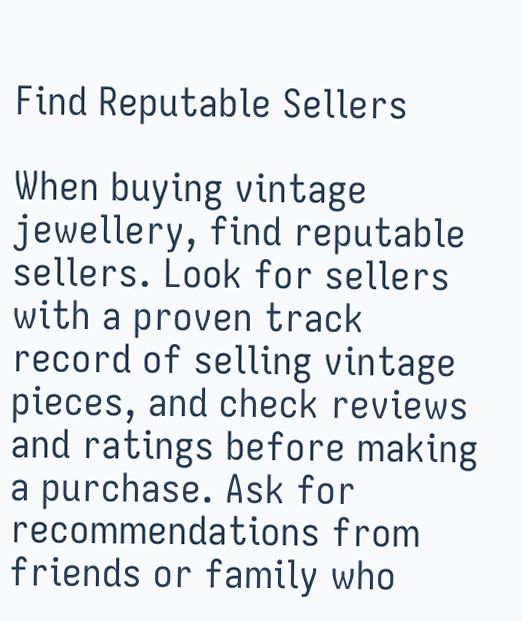Find Reputable Sellers

When buying vintage jewellery, find reputable sellers. Look for sellers with a proven track record of selling vintage pieces, and check reviews and ratings before making a purchase. Ask for recommendations from friends or family who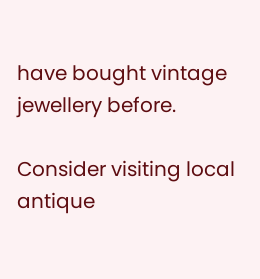have bought vintage jewellery before.

Consider visiting local antique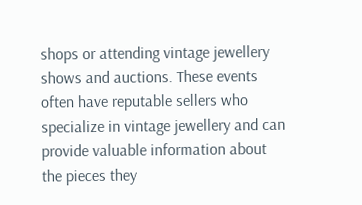shops or attending vintage jewellery shows and auctions. These events often have reputable sellers who specialize in vintage jewellery and can provide valuable information about the pieces they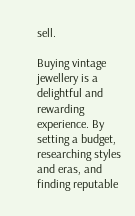sell.

Buying vintage jewellery is a delightful and rewarding experience. By setting a budget, researching styles and eras, and finding reputable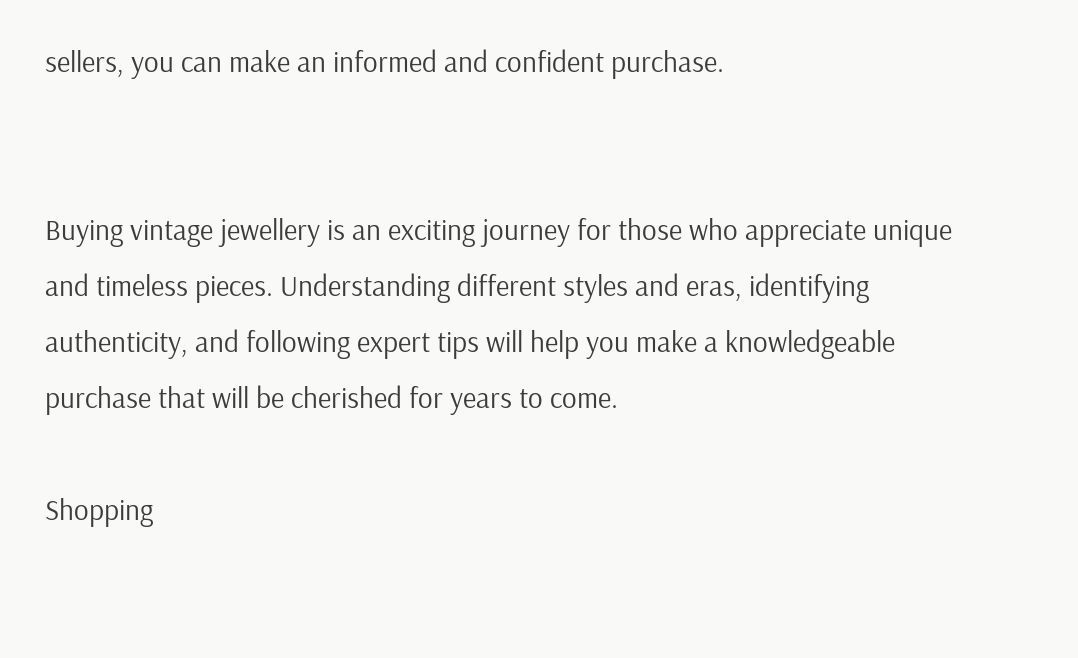sellers, you can make an informed and confident purchase.


Buying vintage jewellery is an exciting journey for those who appreciate unique and timeless pieces. Understanding different styles and eras, identifying authenticity, and following expert tips will help you make a knowledgeable purchase that will be cherished for years to come.

Shopping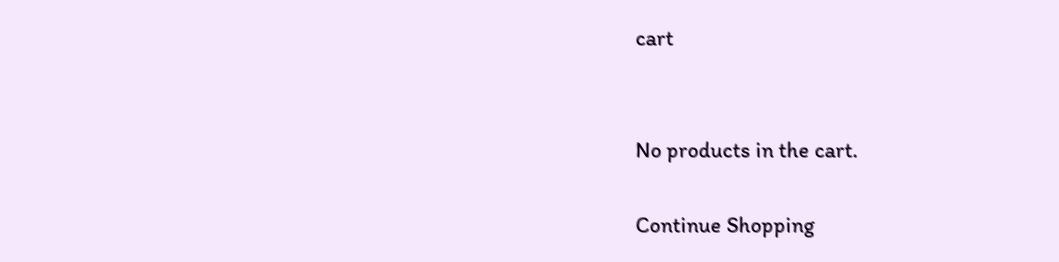cart


No products in the cart.

Continue Shopping